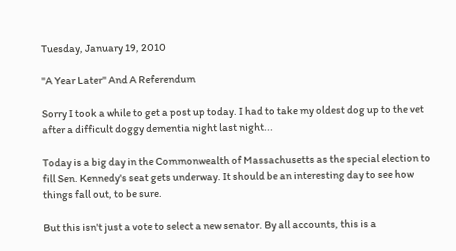Tuesday, January 19, 2010

"A Year Later" And A Referendum

Sorry I took a while to get a post up today. I had to take my oldest dog up to the vet after a difficult doggy dementia night last night...

Today is a big day in the Commonwealth of Massachusetts as the special election to fill Sen. Kennedy's seat gets underway. It should be an interesting day to see how things fall out, to be sure.

But this isn't just a vote to select a new senator. By all accounts, this is a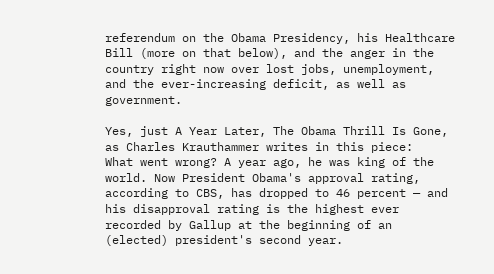referendum on the Obama Presidency, his Healthcare Bill (more on that below), and the anger in the country right now over lost jobs, unemployment, and the ever-increasing deficit, as well as government.

Yes, just A Year Later, The Obama Thrill Is Gone, as Charles Krauthammer writes in this piece:
What went wrong? A year ago, he was king of the world. Now President Obama's approval rating, according to CBS, has dropped to 46 percent — and his disapproval rating is the highest ever recorded by Gallup at the beginning of an (elected) president's second year.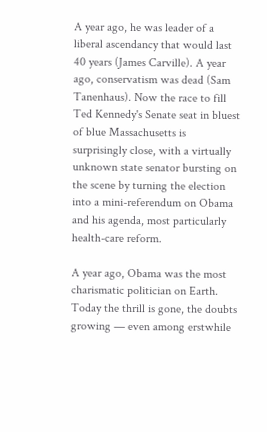A year ago, he was leader of a liberal ascendancy that would last 40 years (James Carville). A year ago, conservatism was dead (Sam Tanenhaus). Now the race to fill Ted Kennedy's Senate seat in bluest of blue Massachusetts is surprisingly close, with a virtually unknown state senator bursting on the scene by turning the election into a mini-referendum on Obama and his agenda, most particularly health-care reform.

A year ago, Obama was the most charismatic politician on Earth. Today the thrill is gone, the doubts growing — even among erstwhile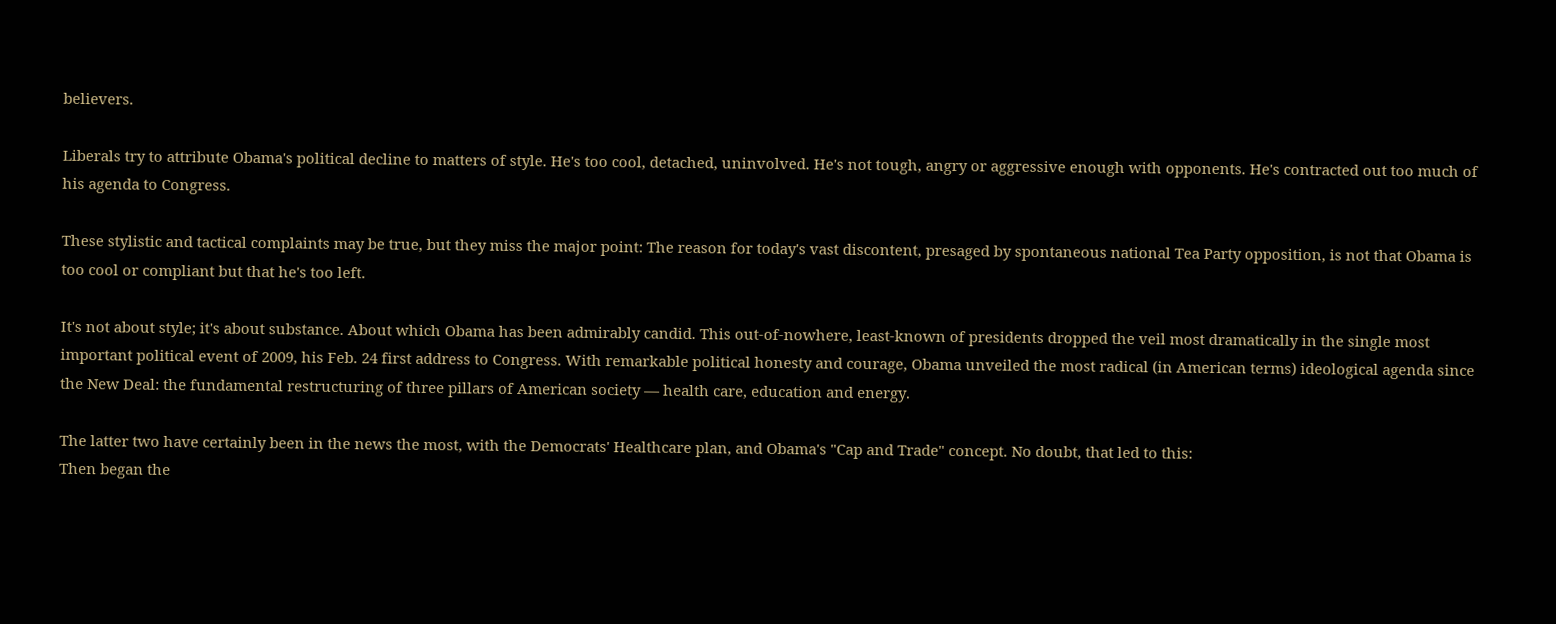believers.

Liberals try to attribute Obama's political decline to matters of style. He's too cool, detached, uninvolved. He's not tough, angry or aggressive enough with opponents. He's contracted out too much of his agenda to Congress.

These stylistic and tactical complaints may be true, but they miss the major point: The reason for today's vast discontent, presaged by spontaneous national Tea Party opposition, is not that Obama is too cool or compliant but that he's too left.

It's not about style; it's about substance. About which Obama has been admirably candid. This out-of-nowhere, least-known of presidents dropped the veil most dramatically in the single most important political event of 2009, his Feb. 24 first address to Congress. With remarkable political honesty and courage, Obama unveiled the most radical (in American terms) ideological agenda since the New Deal: the fundamental restructuring of three pillars of American society — health care, education and energy.

The latter two have certainly been in the news the most, with the Democrats' Healthcare plan, and Obama's "Cap and Trade" concept. No doubt, that led to this:
Then began the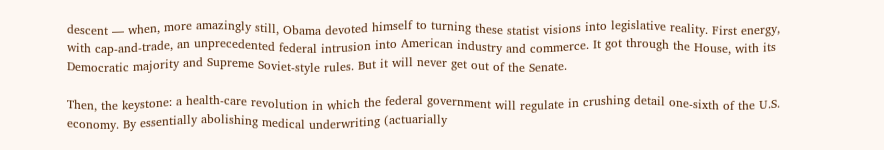descent — when, more amazingly still, Obama devoted himself to turning these statist visions into legislative reality. First energy, with cap-and-trade, an unprecedented federal intrusion into American industry and commerce. It got through the House, with its Democratic majority and Supreme Soviet-style rules. But it will never get out of the Senate.

Then, the keystone: a health-care revolution in which the federal government will regulate in crushing detail one-sixth of the U.S. economy. By essentially abolishing medical underwriting (actuarially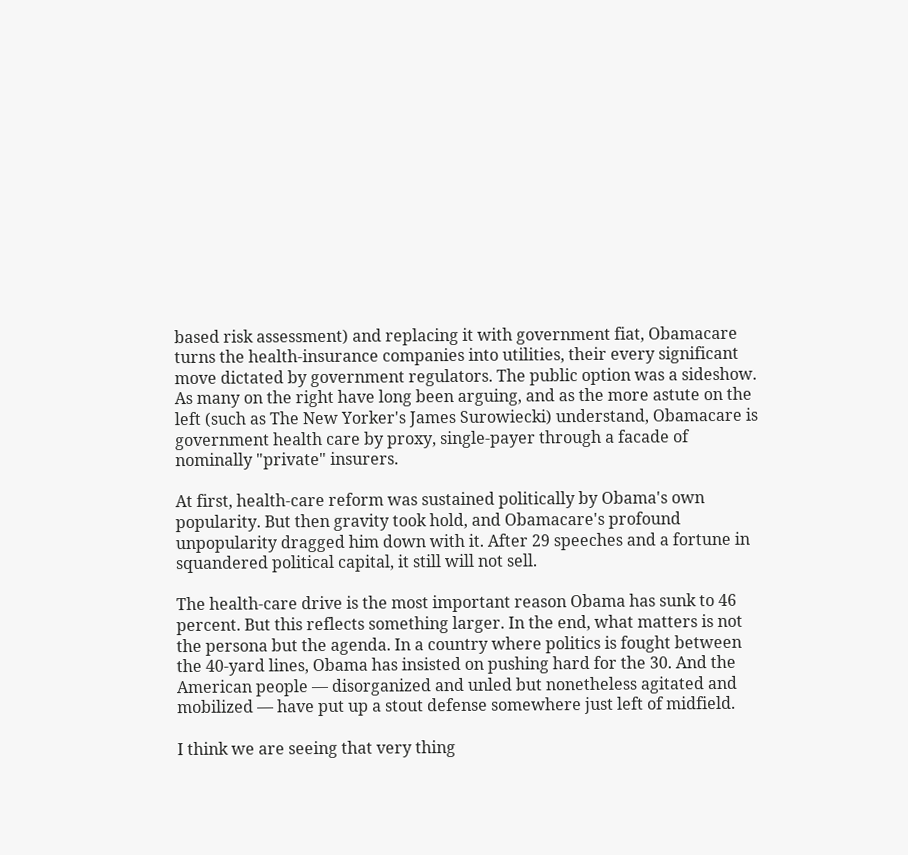based risk assessment) and replacing it with government fiat, Obamacare turns the health-insurance companies into utilities, their every significant move dictated by government regulators. The public option was a sideshow. As many on the right have long been arguing, and as the more astute on the left (such as The New Yorker's James Surowiecki) understand, Obamacare is government health care by proxy, single-payer through a facade of nominally "private" insurers.

At first, health-care reform was sustained politically by Obama's own popularity. But then gravity took hold, and Obamacare's profound unpopularity dragged him down with it. After 29 speeches and a fortune in squandered political capital, it still will not sell.

The health-care drive is the most important reason Obama has sunk to 46 percent. But this reflects something larger. In the end, what matters is not the persona but the agenda. In a country where politics is fought between the 40-yard lines, Obama has insisted on pushing hard for the 30. And the American people — disorganized and unled but nonetheless agitated and mobilized — have put up a stout defense somewhere just left of midfield.

I think we are seeing that very thing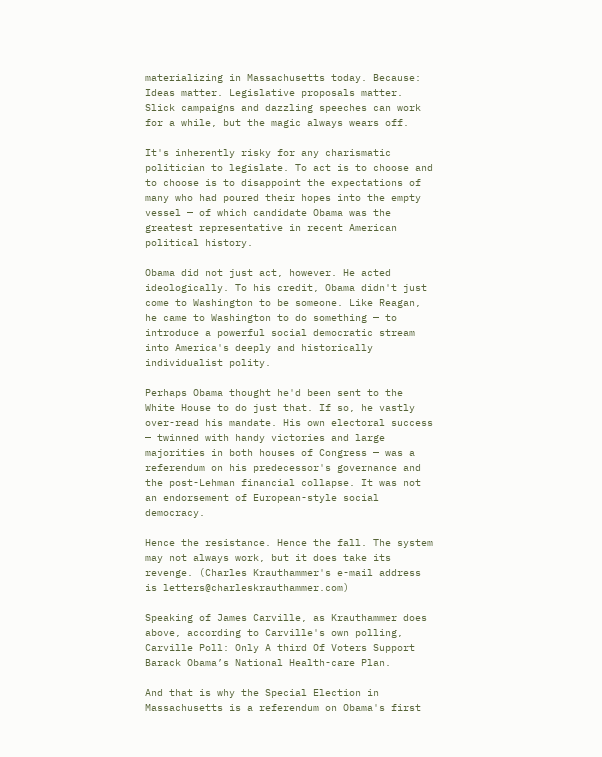materializing in Massachusetts today. Because:
Ideas matter. Legislative proposals matter. Slick campaigns and dazzling speeches can work for a while, but the magic always wears off.

It's inherently risky for any charismatic politician to legislate. To act is to choose and to choose is to disappoint the expectations of many who had poured their hopes into the empty vessel — of which candidate Obama was the greatest representative in recent American political history.

Obama did not just act, however. He acted ideologically. To his credit, Obama didn't just come to Washington to be someone. Like Reagan, he came to Washington to do something — to introduce a powerful social democratic stream into America's deeply and historically individualist polity.

Perhaps Obama thought he'd been sent to the White House to do just that. If so, he vastly over-read his mandate. His own electoral success — twinned with handy victories and large majorities in both houses of Congress — was a referendum on his predecessor's governance and the post-Lehman financial collapse. It was not an endorsement of European-style social democracy.

Hence the resistance. Hence the fall. The system may not always work, but it does take its revenge. (Charles Krauthammer's e-mail address is letters@charleskrauthammer.com)

Speaking of James Carville, as Krauthammer does above, according to Carville's own polling, Carville Poll: Only A third Of Voters Support Barack Obama’s National Health-care Plan.

And that is why the Special Election in Massachusetts is a referendum on Obama's first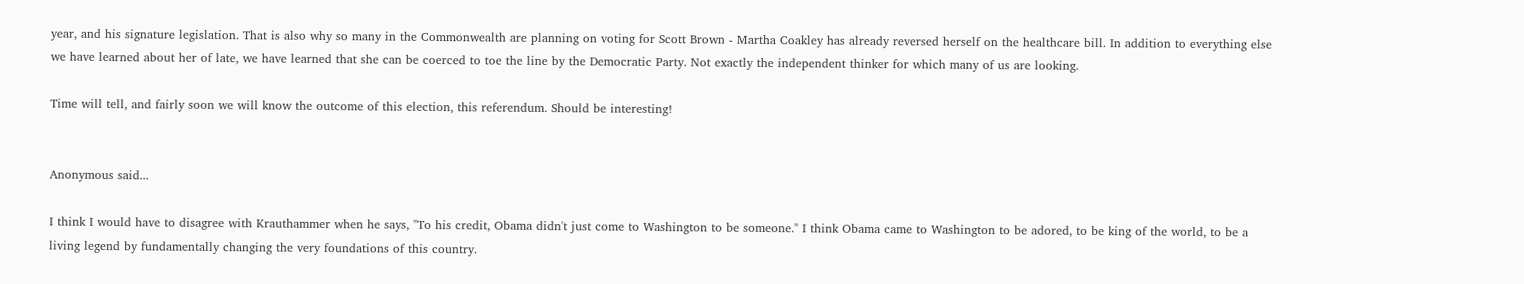year, and his signature legislation. That is also why so many in the Commonwealth are planning on voting for Scott Brown - Martha Coakley has already reversed herself on the healthcare bill. In addition to everything else we have learned about her of late, we have learned that she can be coerced to toe the line by the Democratic Party. Not exactly the independent thinker for which many of us are looking.

Time will tell, and fairly soon we will know the outcome of this election, this referendum. Should be interesting!


Anonymous said...

I think I would have to disagree with Krauthammer when he says, "To his credit, Obama didn't just come to Washington to be someone." I think Obama came to Washington to be adored, to be king of the world, to be a living legend by fundamentally changing the very foundations of this country.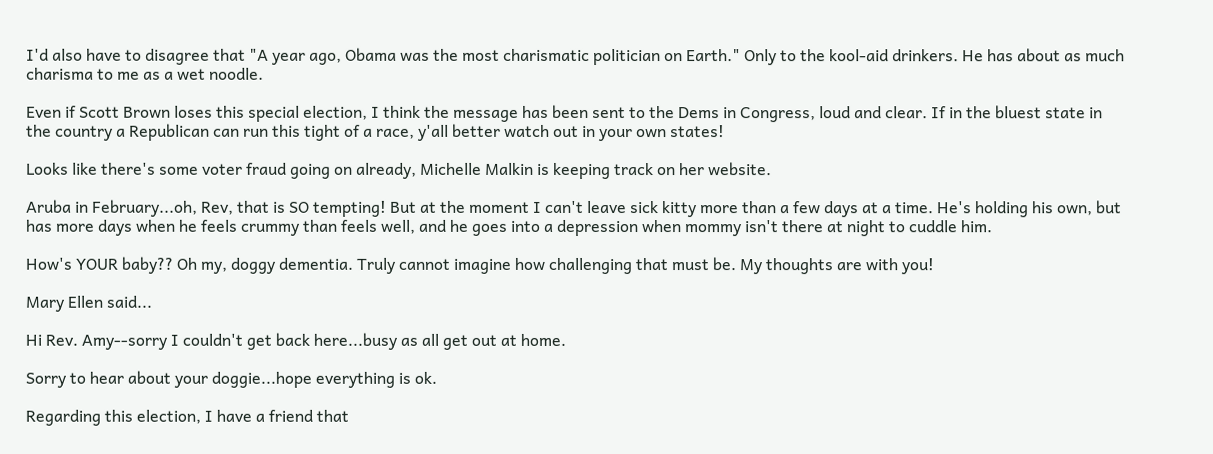I'd also have to disagree that "A year ago, Obama was the most charismatic politician on Earth." Only to the kool-aid drinkers. He has about as much charisma to me as a wet noodle.

Even if Scott Brown loses this special election, I think the message has been sent to the Dems in Congress, loud and clear. If in the bluest state in the country a Republican can run this tight of a race, y'all better watch out in your own states!

Looks like there's some voter fraud going on already, Michelle Malkin is keeping track on her website.

Aruba in February...oh, Rev, that is SO tempting! But at the moment I can't leave sick kitty more than a few days at a time. He's holding his own, but has more days when he feels crummy than feels well, and he goes into a depression when mommy isn't there at night to cuddle him.

How's YOUR baby?? Oh my, doggy dementia. Truly cannot imagine how challenging that must be. My thoughts are with you!

Mary Ellen said...

Hi Rev. Amy--sorry I couldn't get back here...busy as all get out at home.

Sorry to hear about your doggie...hope everything is ok.

Regarding this election, I have a friend that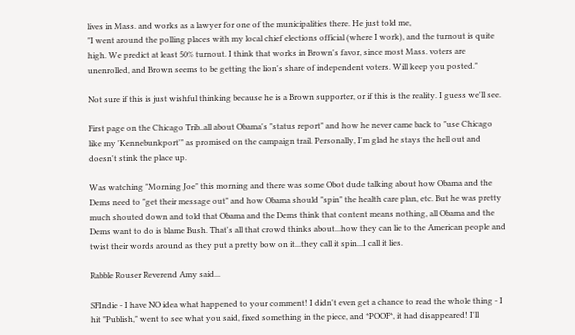lives in Mass. and works as a lawyer for one of the municipalities there. He just told me,
"I went around the polling places with my local chief elections official (where I work), and the turnout is quite high. We predict at least 50% turnout. I think that works in Brown's favor, since most Mass. voters are unenrolled, and Brown seems to be getting the lion's share of independent voters. Will keep you posted."

Not sure if this is just wishful thinking because he is a Brown supporter, or if this is the reality. I guess we'll see.

First page on the Chicago Trib..all about Obama's "status report" and how he never came back to "use Chicago like my 'Kennebunkport'" as promised on the campaign trail. Personally, I'm glad he stays the hell out and doesn't stink the place up.

Was watching "Morning Joe" this morning and there was some Obot dude talking about how Obama and the Dems need to "get their message out" and how Obama should "spin" the health care plan, etc. But he was pretty much shouted down and told that Obama and the Dems think that content means nothing, all Obama and the Dems want to do is blame Bush. That's all that crowd thinks about...how they can lie to the American people and twist their words around as they put a pretty bow on it...they call it spin...I call it lies.

Rabble Rouser Reverend Amy said...

SFIndie - I have NO idea what happened to your comment! I didn't even get a chance to read the whole thing - I hit "Publish," went to see what you said, fixed something in the piece, and *POOF*, it had disappeared! I'll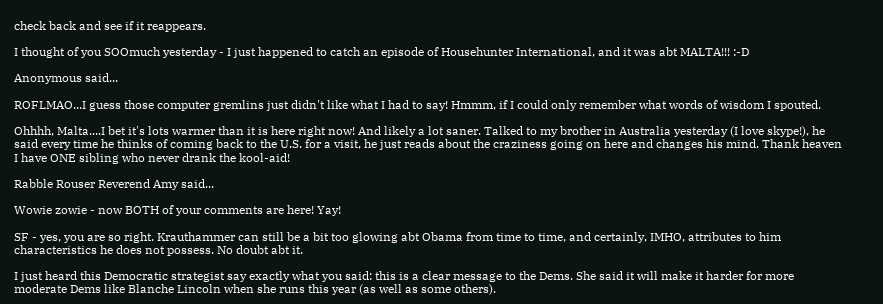check back and see if it reappears.

I thought of you SOOmuch yesterday - I just happened to catch an episode of Househunter International, and it was abt MALTA!!! :-D

Anonymous said...

ROFLMAO...I guess those computer gremlins just didn't like what I had to say! Hmmm, if I could only remember what words of wisdom I spouted.

Ohhhh, Malta....I bet it's lots warmer than it is here right now! And likely a lot saner. Talked to my brother in Australia yesterday (I love skype!), he said every time he thinks of coming back to the U.S. for a visit, he just reads about the craziness going on here and changes his mind. Thank heaven I have ONE sibling who never drank the kool-aid!

Rabble Rouser Reverend Amy said...

Wowie zowie - now BOTH of your comments are here! Yay!

SF - yes, you are so right. Krauthammer can still be a bit too glowing abt Obama from time to time, and certainly, IMHO, attributes to him characteristics he does not possess. No doubt abt it.

I just heard this Democratic strategist say exactly what you said: this is a clear message to the Dems. She said it will make it harder for more moderate Dems like Blanche Lincoln when she runs this year (as well as some others).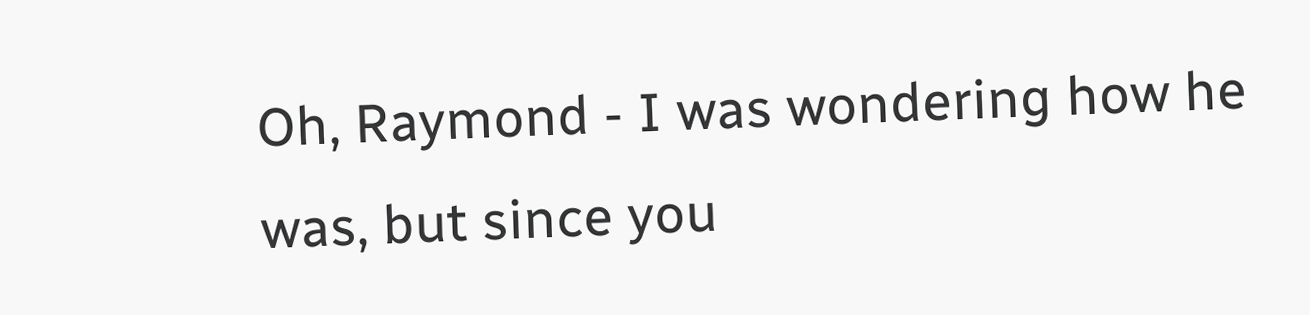Oh, Raymond - I was wondering how he was, but since you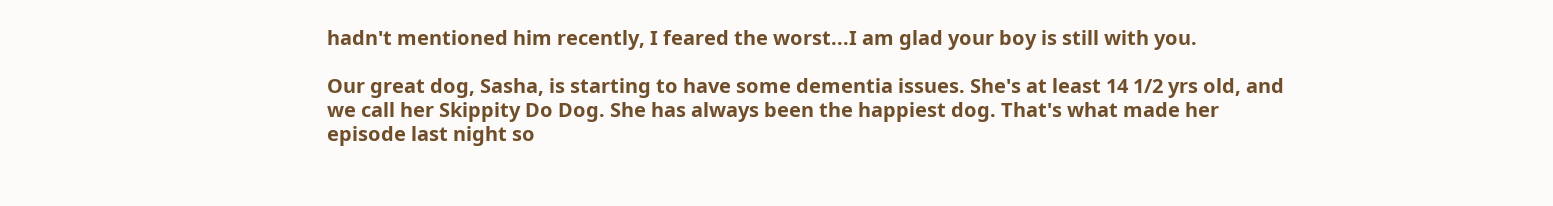hadn't mentioned him recently, I feared the worst...I am glad your boy is still with you.

Our great dog, Sasha, is starting to have some dementia issues. She's at least 14 1/2 yrs old, and we call her Skippity Do Dog. She has always been the happiest dog. That's what made her episode last night so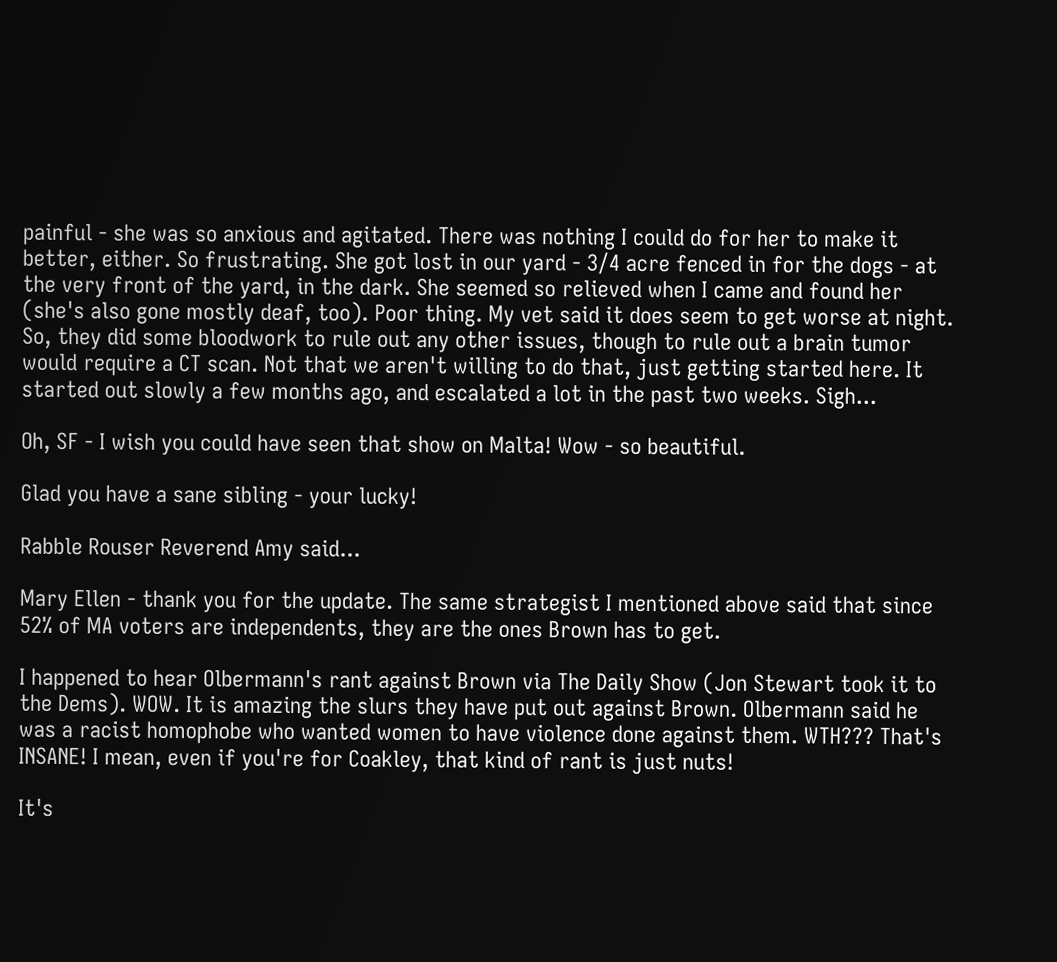painful - she was so anxious and agitated. There was nothing I could do for her to make it better, either. So frustrating. She got lost in our yard - 3/4 acre fenced in for the dogs - at the very front of the yard, in the dark. She seemed so relieved when I came and found her (she's also gone mostly deaf, too). Poor thing. My vet said it does seem to get worse at night. So, they did some bloodwork to rule out any other issues, though to rule out a brain tumor would require a CT scan. Not that we aren't willing to do that, just getting started here. It started out slowly a few months ago, and escalated a lot in the past two weeks. Sigh...

Oh, SF - I wish you could have seen that show on Malta! Wow - so beautiful.

Glad you have a sane sibling - your lucky!

Rabble Rouser Reverend Amy said...

Mary Ellen - thank you for the update. The same strategist I mentioned above said that since 52% of MA voters are independents, they are the ones Brown has to get.

I happened to hear Olbermann's rant against Brown via The Daily Show (Jon Stewart took it to the Dems). WOW. It is amazing the slurs they have put out against Brown. Olbermann said he was a racist homophobe who wanted women to have violence done against them. WTH??? That's INSANE! I mean, even if you're for Coakley, that kind of rant is just nuts!

It's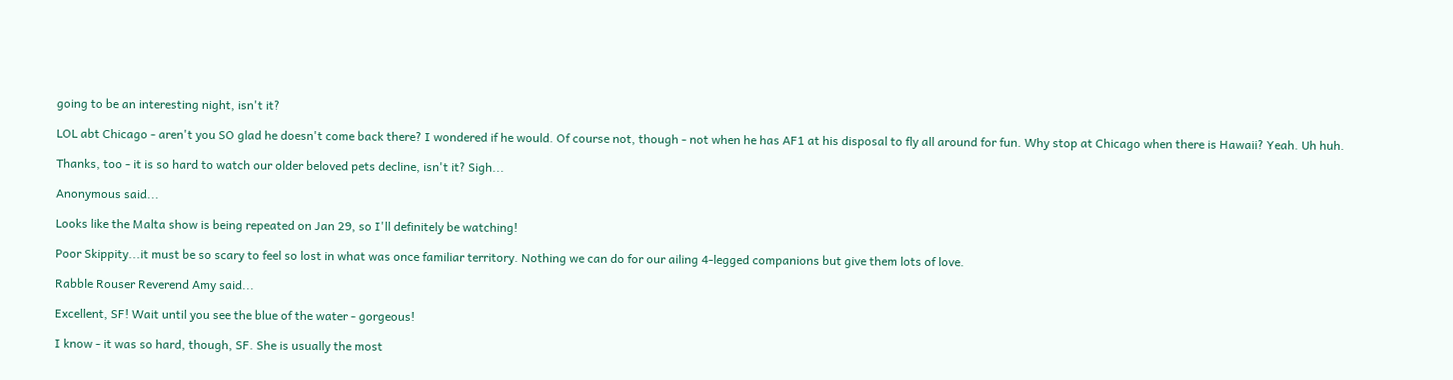going to be an interesting night, isn't it?

LOL abt Chicago - aren't you SO glad he doesn't come back there? I wondered if he would. Of course not, though - not when he has AF1 at his disposal to fly all around for fun. Why stop at Chicago when there is Hawaii? Yeah. Uh huh.

Thanks, too - it is so hard to watch our older beloved pets decline, isn't it? Sigh...

Anonymous said...

Looks like the Malta show is being repeated on Jan 29, so I'll definitely be watching!

Poor Skippity...it must be so scary to feel so lost in what was once familiar territory. Nothing we can do for our ailing 4-legged companions but give them lots of love.

Rabble Rouser Reverend Amy said...

Excellent, SF! Wait until you see the blue of the water - gorgeous!

I know - it was so hard, though, SF. She is usually the most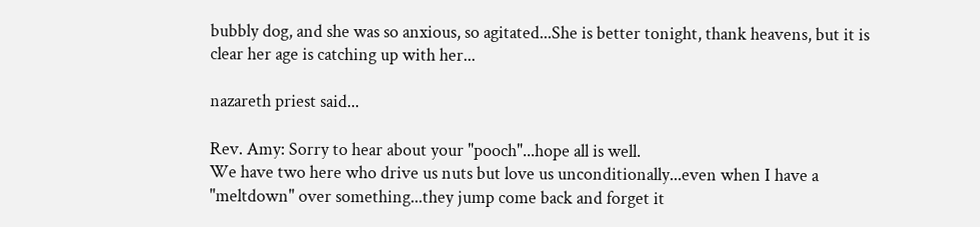bubbly dog, and she was so anxious, so agitated...She is better tonight, thank heavens, but it is clear her age is catching up with her...

nazareth priest said...

Rev. Amy: Sorry to hear about your "pooch"...hope all is well.
We have two here who drive us nuts but love us unconditionally...even when I have a "meltdown" over something...they jump come back and forget it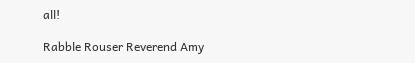all!

Rabble Rouser Reverend Amy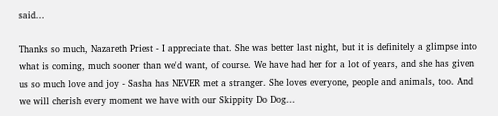said...

Thanks so much, Nazareth Priest - I appreciate that. She was better last night, but it is definitely a glimpse into what is coming, much sooner than we'd want, of course. We have had her for a lot of years, and she has given us so much love and joy - Sasha has NEVER met a stranger. She loves everyone, people and animals, too. And we will cherish every moment we have with our Skippity Do Dog...